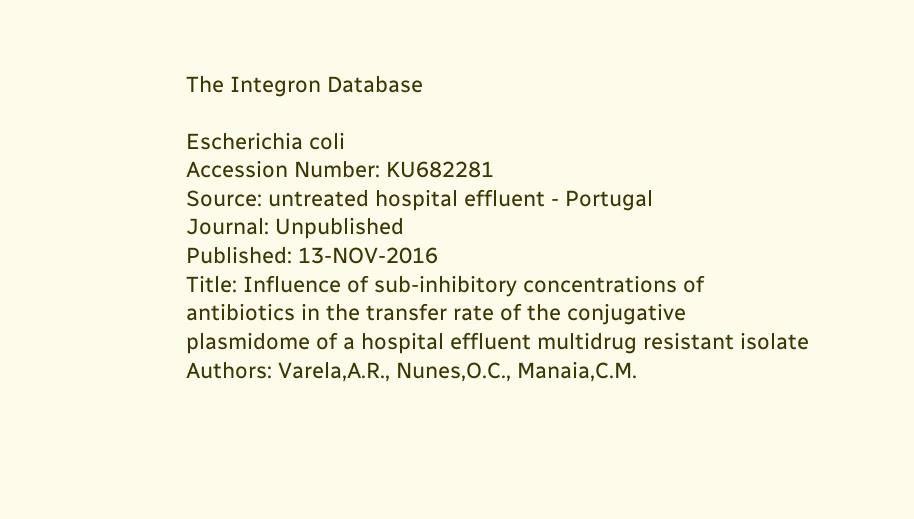The Integron Database

Escherichia coli
Accession Number: KU682281
Source: untreated hospital effluent - Portugal
Journal: Unpublished
Published: 13-NOV-2016
Title: Influence of sub-inhibitory concentrations of antibiotics in the transfer rate of the conjugative plasmidome of a hospital effluent multidrug resistant isolate
Authors: Varela,A.R., Nunes,O.C., Manaia,C.M.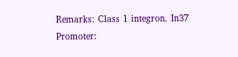Remarks: Class 1 integron. In37
Promoter: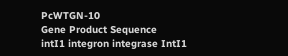PcWTGN-10
Gene Product Sequence
intI1 integron integrase IntI1